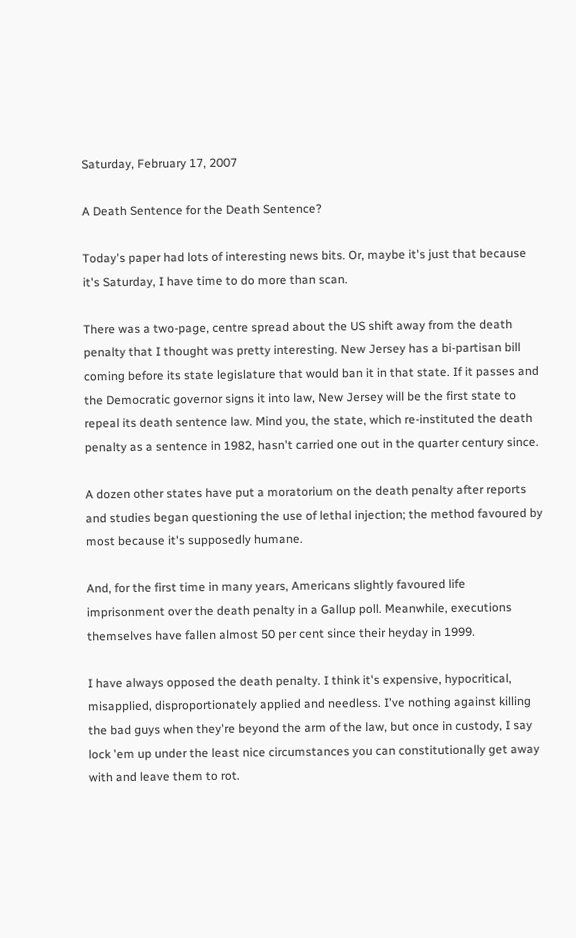Saturday, February 17, 2007

A Death Sentence for the Death Sentence?

Today's paper had lots of interesting news bits. Or, maybe it's just that because it's Saturday, I have time to do more than scan.

There was a two-page, centre spread about the US shift away from the death penalty that I thought was pretty interesting. New Jersey has a bi-partisan bill coming before its state legislature that would ban it in that state. If it passes and the Democratic governor signs it into law, New Jersey will be the first state to repeal its death sentence law. Mind you, the state, which re-instituted the death penalty as a sentence in 1982, hasn't carried one out in the quarter century since.

A dozen other states have put a moratorium on the death penalty after reports and studies began questioning the use of lethal injection; the method favoured by most because it's supposedly humane.

And, for the first time in many years, Americans slightly favoured life imprisonment over the death penalty in a Gallup poll. Meanwhile, executions themselves have fallen almost 50 per cent since their heyday in 1999.

I have always opposed the death penalty. I think it's expensive, hypocritical, misapplied, disproportionately applied and needless. I've nothing against killing the bad guys when they're beyond the arm of the law, but once in custody, I say lock 'em up under the least nice circumstances you can constitutionally get away with and leave them to rot.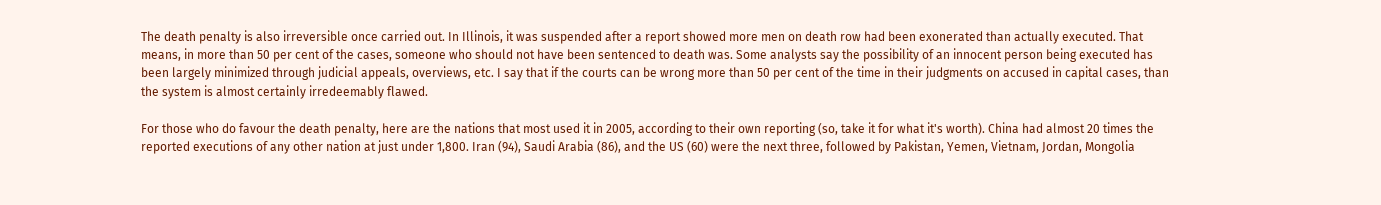The death penalty is also irreversible once carried out. In Illinois, it was suspended after a report showed more men on death row had been exonerated than actually executed. That means, in more than 50 per cent of the cases, someone who should not have been sentenced to death was. Some analysts say the possibility of an innocent person being executed has been largely minimized through judicial appeals, overviews, etc. I say that if the courts can be wrong more than 50 per cent of the time in their judgments on accused in capital cases, than the system is almost certainly irredeemably flawed.

For those who do favour the death penalty, here are the nations that most used it in 2005, according to their own reporting (so, take it for what it's worth). China had almost 20 times the reported executions of any other nation at just under 1,800. Iran (94), Saudi Arabia (86), and the US (60) were the next three, followed by Pakistan, Yemen, Vietnam, Jordan, Mongolia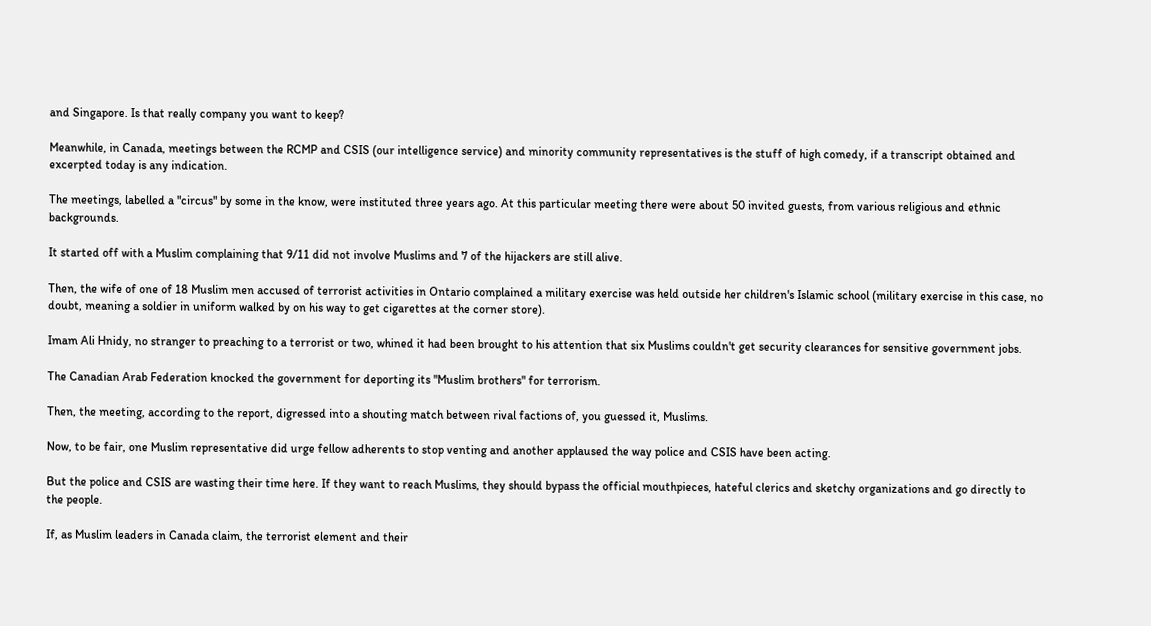and Singapore. Is that really company you want to keep?

Meanwhile, in Canada, meetings between the RCMP and CSIS (our intelligence service) and minority community representatives is the stuff of high comedy, if a transcript obtained and excerpted today is any indication.

The meetings, labelled a "circus" by some in the know, were instituted three years ago. At this particular meeting there were about 50 invited guests, from various religious and ethnic backgrounds.

It started off with a Muslim complaining that 9/11 did not involve Muslims and 7 of the hijackers are still alive.

Then, the wife of one of 18 Muslim men accused of terrorist activities in Ontario complained a military exercise was held outside her children's Islamic school (military exercise in this case, no doubt, meaning a soldier in uniform walked by on his way to get cigarettes at the corner store).

Imam Ali Hnidy, no stranger to preaching to a terrorist or two, whined it had been brought to his attention that six Muslims couldn't get security clearances for sensitive government jobs.

The Canadian Arab Federation knocked the government for deporting its "Muslim brothers" for terrorism.

Then, the meeting, according to the report, digressed into a shouting match between rival factions of, you guessed it, Muslims.

Now, to be fair, one Muslim representative did urge fellow adherents to stop venting and another applaused the way police and CSIS have been acting.

But the police and CSIS are wasting their time here. If they want to reach Muslims, they should bypass the official mouthpieces, hateful clerics and sketchy organizations and go directly to the people.

If, as Muslim leaders in Canada claim, the terrorist element and their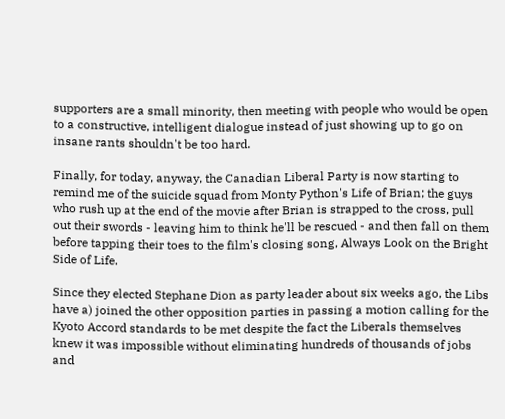supporters are a small minority, then meeting with people who would be open to a constructive, intelligent dialogue instead of just showing up to go on insane rants shouldn't be too hard.

Finally, for today, anyway, the Canadian Liberal Party is now starting to remind me of the suicide squad from Monty Python's Life of Brian; the guys who rush up at the end of the movie after Brian is strapped to the cross, pull out their swords - leaving him to think he'll be rescued - and then fall on them before tapping their toes to the film's closing song, Always Look on the Bright Side of Life.

Since they elected Stephane Dion as party leader about six weeks ago, the Libs have a) joined the other opposition parties in passing a motion calling for the Kyoto Accord standards to be met despite the fact the Liberals themselves knew it was impossible without eliminating hundreds of thousands of jobs and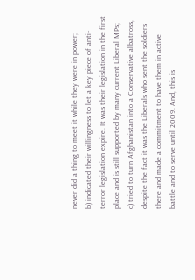never did a thing to meet it while they were in power;
b) indicated their willingness to let a key piece of anti-terror legislation expire. It was their legislation in the first place and is still supported by many current Liberal MPs;
c) tried to turn Afghanistan into a Conservative albatross, despite the fact it was the Liberals who sent the soldiers there and made a commitment to have them in active battle and to serve until 2009. And, this is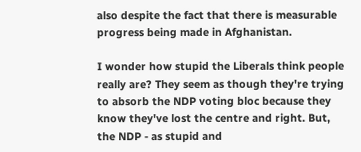also despite the fact that there is measurable progress being made in Afghanistan.

I wonder how stupid the Liberals think people really are? They seem as though they're trying to absorb the NDP voting bloc because they know they've lost the centre and right. But, the NDP - as stupid and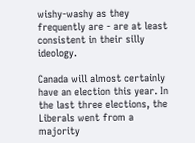wishy-washy as they frequently are - are at least consistent in their silly ideology.

Canada will almost certainly have an election this year. In the last three elections, the Liberals went from a majority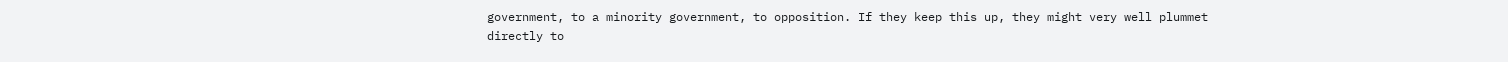government, to a minority government, to opposition. If they keep this up, they might very well plummet directly to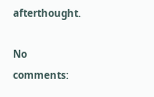afterthought.

No comments: